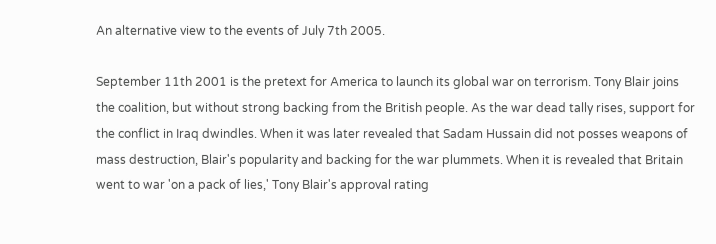An alternative view to the events of July 7th 2005.

September 11th 2001 is the pretext for America to launch its global war on terrorism. Tony Blair joins the coalition, but without strong backing from the British people. As the war dead tally rises, support for the conflict in Iraq dwindles. When it was later revealed that Sadam Hussain did not posses weapons of mass destruction, Blair's popularity and backing for the war plummets. When it is revealed that Britain went to war 'on a pack of lies,' Tony Blair's approval rating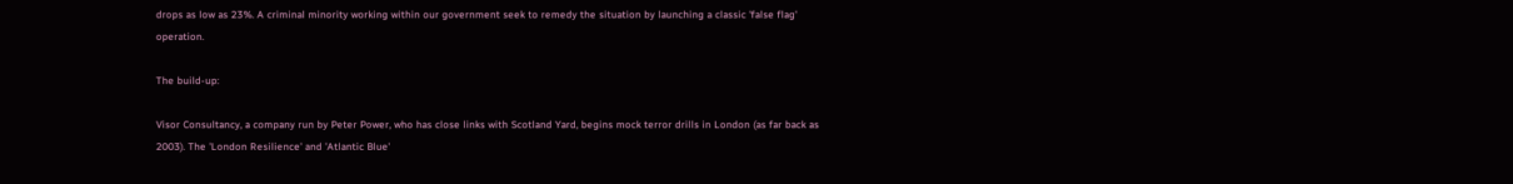drops as low as 23%. A criminal minority working within our government seek to remedy the situation by launching a classic 'false flag' operation.

The build-up:

Visor Consultancy, a company run by Peter Power, who has close links with Scotland Yard, begins mock terror drills in London (as far back as 2003). The 'London Resilience' and 'Atlantic Blue'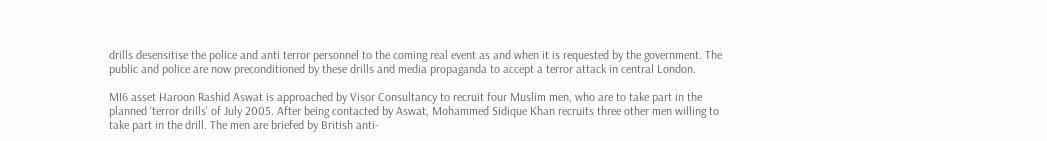drills desensitise the police and anti terror personnel to the coming real event as and when it is requested by the government. The public and police are now preconditioned by these drills and media propaganda to accept a terror attack in central London.

MI6 asset Haroon Rashid Aswat is approached by Visor Consultancy to recruit four Muslim men, who are to take part in the planned 'terror drills' of July 2005. After being contacted by Aswat, Mohammed Sidique Khan recruits three other men willing to take part in the drill. The men are briefed by British anti-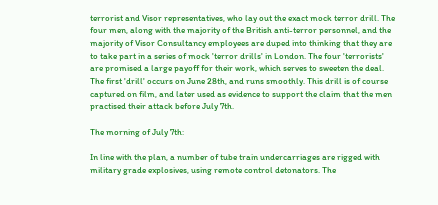terrorist and Visor representatives, who lay out the exact mock terror drill. The four men, along with the majority of the British anti-terror personnel, and the majority of Visor Consultancy employees are duped into thinking that they are to take part in a series of mock 'terror drills' in London. The four 'terrorists' are promised a large payoff for their work, which serves to sweeten the deal. The first 'drill' occurs on June 28th, and runs smoothly. This drill is of course captured on film, and later used as evidence to support the claim that the men practised their attack before July 7th.

The morning of July 7th:

In line with the plan, a number of tube train undercarriages are rigged with military grade explosives, using remote control detonators. The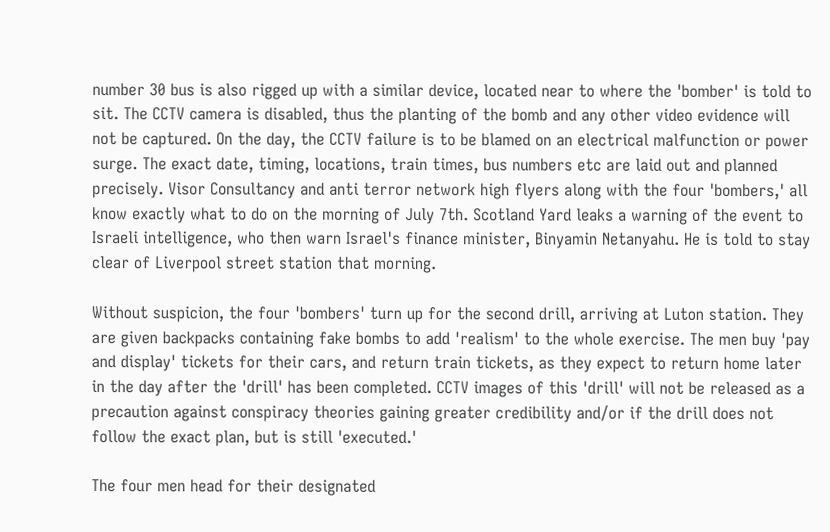number 30 bus is also rigged up with a similar device, located near to where the 'bomber' is told to sit. The CCTV camera is disabled, thus the planting of the bomb and any other video evidence will not be captured. On the day, the CCTV failure is to be blamed on an electrical malfunction or power surge. The exact date, timing, locations, train times, bus numbers etc are laid out and planned precisely. Visor Consultancy and anti terror network high flyers along with the four 'bombers,' all know exactly what to do on the morning of July 7th. Scotland Yard leaks a warning of the event to Israeli intelligence, who then warn Israel's finance minister, Binyamin Netanyahu. He is told to stay clear of Liverpool street station that morning.

Without suspicion, the four 'bombers' turn up for the second drill, arriving at Luton station. They are given backpacks containing fake bombs to add 'realism' to the whole exercise. The men buy 'pay and display' tickets for their cars, and return train tickets, as they expect to return home later in the day after the 'drill' has been completed. CCTV images of this 'drill' will not be released as a precaution against conspiracy theories gaining greater credibility and/or if the drill does not follow the exact plan, but is still 'executed.'

The four men head for their designated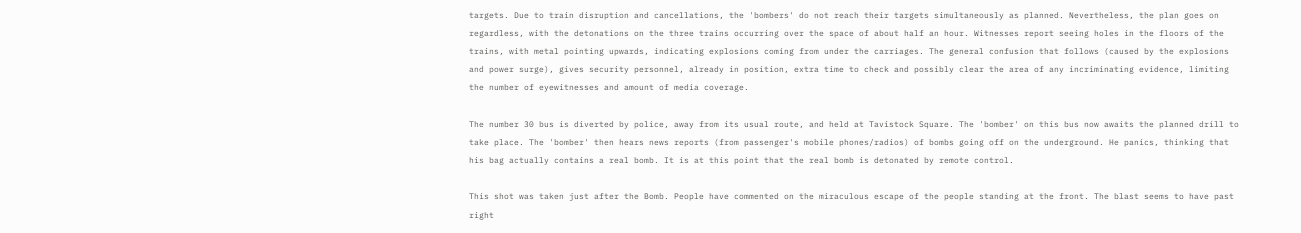targets. Due to train disruption and cancellations, the 'bombers' do not reach their targets simultaneously as planned. Nevertheless, the plan goes on regardless, with the detonations on the three trains occurring over the space of about half an hour. Witnesses report seeing holes in the floors of the trains, with metal pointing upwards, indicating explosions coming from under the carriages. The general confusion that follows (caused by the explosions and power surge), gives security personnel, already in position, extra time to check and possibly clear the area of any incriminating evidence, limiting the number of eyewitnesses and amount of media coverage.

The number 30 bus is diverted by police, away from its usual route, and held at Tavistock Square. The 'bomber' on this bus now awaits the planned drill to take place. The 'bomber' then hears news reports (from passenger's mobile phones/radios) of bombs going off on the underground. He panics, thinking that his bag actually contains a real bomb. It is at this point that the real bomb is detonated by remote control.

This shot was taken just after the Bomb. People have commented on the miraculous escape of the people standing at the front. The blast seems to have past right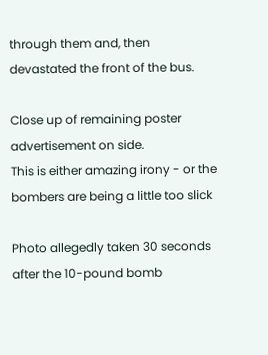through them and, then devastated the front of the bus.

Close up of remaining poster advertisement on side.
This is either amazing irony - or the bombers are being a little too slick

Photo allegedly taken 30 seconds after the 10-pound bomb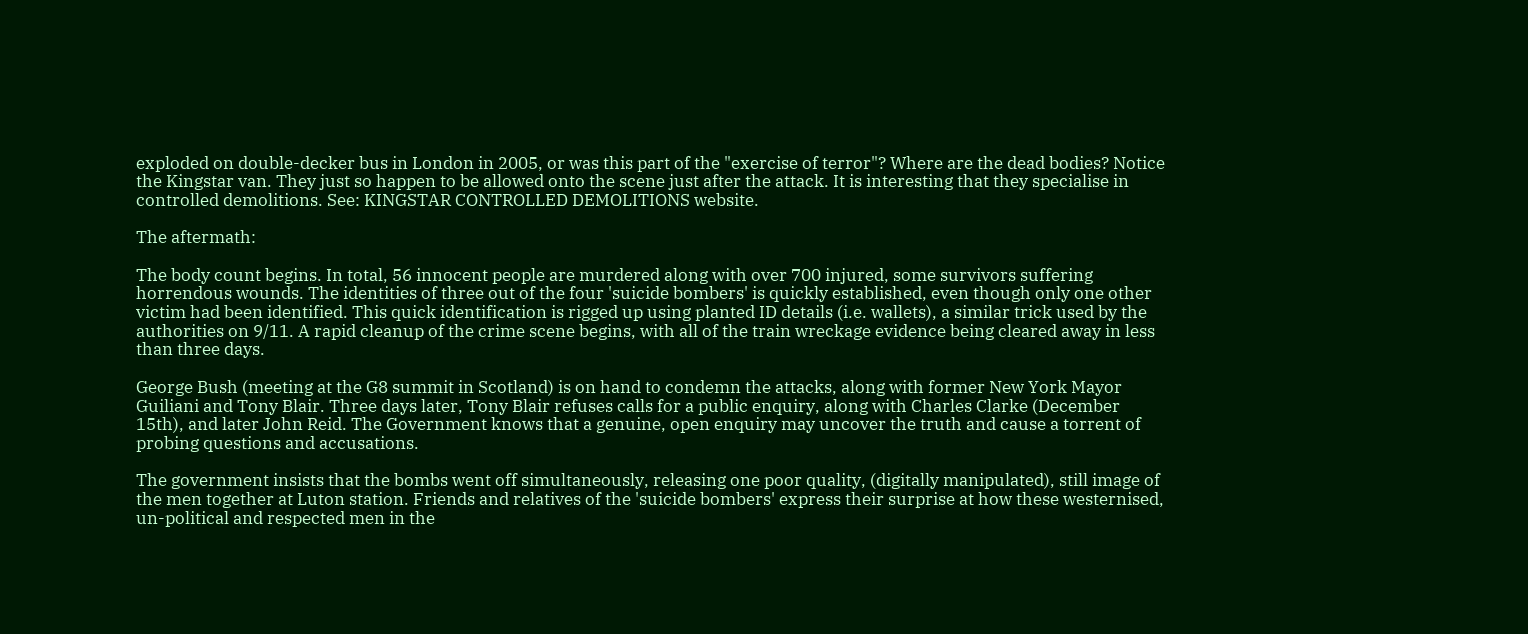exploded on double-decker bus in London in 2005, or was this part of the "exercise of terror"? Where are the dead bodies? Notice the Kingstar van. They just so happen to be allowed onto the scene just after the attack. It is interesting that they specialise in controlled demolitions. See: KINGSTAR CONTROLLED DEMOLITIONS website.

The aftermath:

The body count begins. In total, 56 innocent people are murdered along with over 700 injured, some survivors suffering horrendous wounds. The identities of three out of the four 'suicide bombers' is quickly established, even though only one other victim had been identified. This quick identification is rigged up using planted ID details (i.e. wallets), a similar trick used by the authorities on 9/11. A rapid cleanup of the crime scene begins, with all of the train wreckage evidence being cleared away in less than three days.

George Bush (meeting at the G8 summit in Scotland) is on hand to condemn the attacks, along with former New York Mayor Guiliani and Tony Blair. Three days later, Tony Blair refuses calls for a public enquiry, along with Charles Clarke (December 15th), and later John Reid. The Government knows that a genuine, open enquiry may uncover the truth and cause a torrent of probing questions and accusations.

The government insists that the bombs went off simultaneously, releasing one poor quality, (digitally manipulated), still image of the men together at Luton station. Friends and relatives of the 'suicide bombers' express their surprise at how these westernised, un-political and respected men in the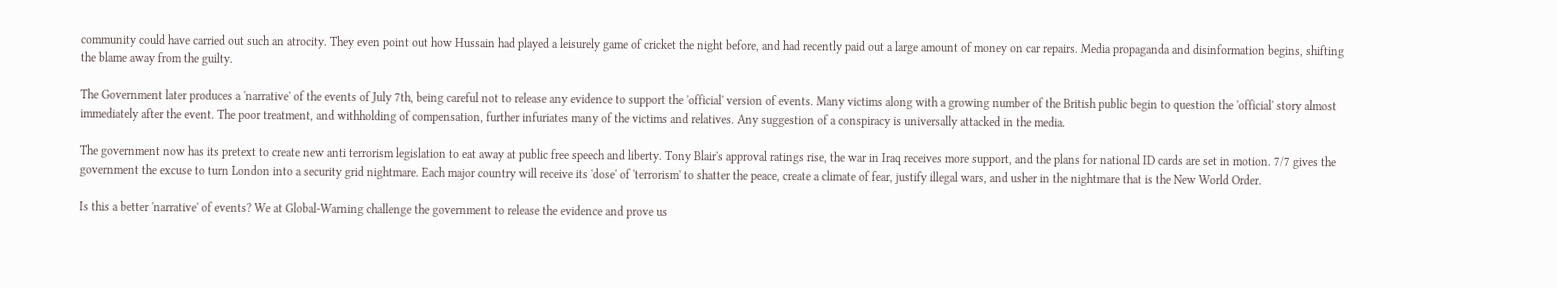community could have carried out such an atrocity. They even point out how Hussain had played a leisurely game of cricket the night before, and had recently paid out a large amount of money on car repairs. Media propaganda and disinformation begins, shifting the blame away from the guilty.

The Government later produces a 'narrative' of the events of July 7th, being careful not to release any evidence to support the 'official' version of events. Many victims along with a growing number of the British public begin to question the 'official' story almost immediately after the event. The poor treatment, and withholding of compensation, further infuriates many of the victims and relatives. Any suggestion of a conspiracy is universally attacked in the media.

The government now has its pretext to create new anti terrorism legislation to eat away at public free speech and liberty. Tony Blair's approval ratings rise, the war in Iraq receives more support, and the plans for national ID cards are set in motion. 7/7 gives the government the excuse to turn London into a security grid nightmare. Each major country will receive its 'dose' of 'terrorism' to shatter the peace, create a climate of fear, justify illegal wars, and usher in the nightmare that is the New World Order.

Is this a better 'narrative' of events? We at Global-Warning challenge the government to release the evidence and prove us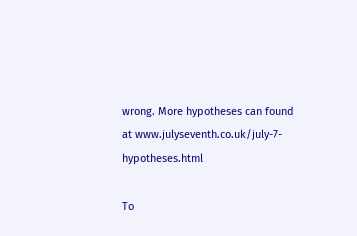wrong. More hypotheses can found at www.julyseventh.co.uk/july-7-hypotheses.html

To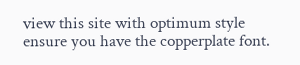view this site with optimum style ensure you have the copperplate font.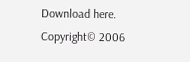Download here.
Copyright© 2006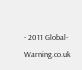- 2011 Global-Warning.co.uk